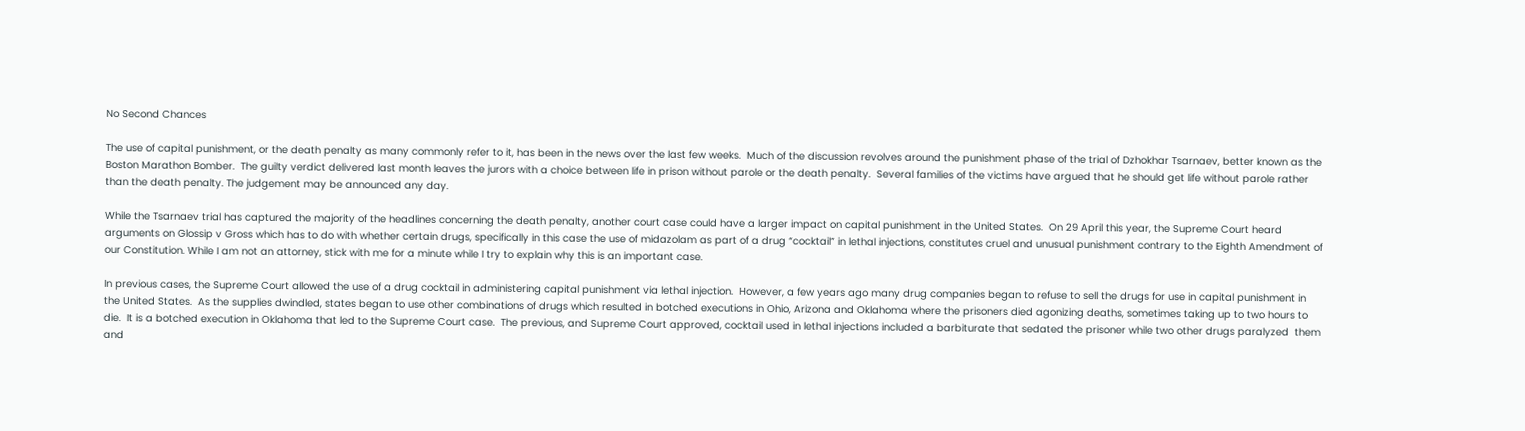No Second Chances

The use of capital punishment, or the death penalty as many commonly refer to it, has been in the news over the last few weeks.  Much of the discussion revolves around the punishment phase of the trial of Dzhokhar Tsarnaev, better known as the Boston Marathon Bomber.  The guilty verdict delivered last month leaves the jurors with a choice between life in prison without parole or the death penalty.  Several families of the victims have argued that he should get life without parole rather than the death penalty. The judgement may be announced any day.

While the Tsarnaev trial has captured the majority of the headlines concerning the death penalty, another court case could have a larger impact on capital punishment in the United States.  On 29 April this year, the Supreme Court heard arguments on Glossip v Gross which has to do with whether certain drugs, specifically in this case the use of midazolam as part of a drug “cocktail” in lethal injections, constitutes cruel and unusual punishment contrary to the Eighth Amendment of our Constitution. While I am not an attorney, stick with me for a minute while I try to explain why this is an important case.

In previous cases, the Supreme Court allowed the use of a drug cocktail in administering capital punishment via lethal injection.  However, a few years ago many drug companies began to refuse to sell the drugs for use in capital punishment in the United States.  As the supplies dwindled, states began to use other combinations of drugs which resulted in botched executions in Ohio, Arizona and Oklahoma where the prisoners died agonizing deaths, sometimes taking up to two hours to die.  It is a botched execution in Oklahoma that led to the Supreme Court case.  The previous, and Supreme Court approved, cocktail used in lethal injections included a barbiturate that sedated the prisoner while two other drugs paralyzed  them and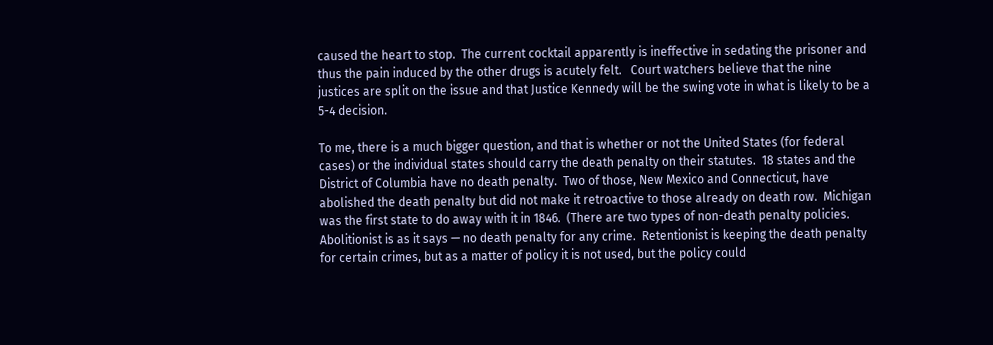caused the heart to stop.  The current cocktail apparently is ineffective in sedating the prisoner and thus the pain induced by the other drugs is acutely felt.   Court watchers believe that the nine justices are split on the issue and that Justice Kennedy will be the swing vote in what is likely to be a 5-4 decision.

To me, there is a much bigger question, and that is whether or not the United States (for federal cases) or the individual states should carry the death penalty on their statutes.  18 states and the District of Columbia have no death penalty.  Two of those, New Mexico and Connecticut, have abolished the death penalty but did not make it retroactive to those already on death row.  Michigan was the first state to do away with it in 1846.  (There are two types of non-death penalty policies. Abolitionist is as it says — no death penalty for any crime.  Retentionist is keeping the death penalty for certain crimes, but as a matter of policy it is not used, but the policy could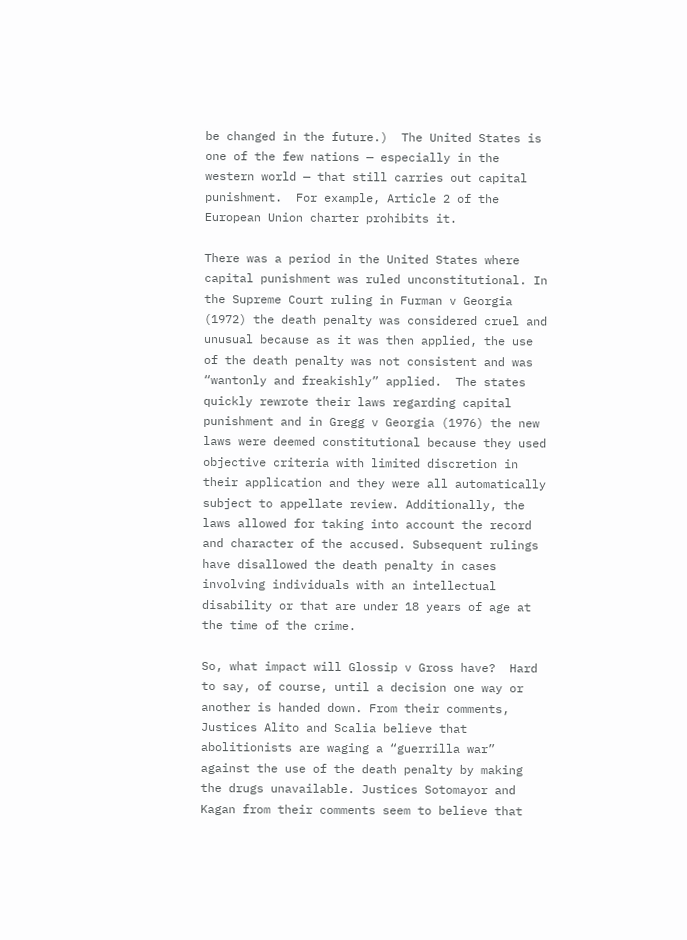be changed in the future.)  The United States is one of the few nations — especially in the western world — that still carries out capital punishment.  For example, Article 2 of the European Union charter prohibits it.

There was a period in the United States where capital punishment was ruled unconstitutional. In the Supreme Court ruling in Furman v Georgia (1972) the death penalty was considered cruel and unusual because as it was then applied, the use of the death penalty was not consistent and was “wantonly and freakishly” applied.  The states quickly rewrote their laws regarding capital punishment and in Gregg v Georgia (1976) the new laws were deemed constitutional because they used objective criteria with limited discretion in their application and they were all automatically subject to appellate review. Additionally, the laws allowed for taking into account the record and character of the accused. Subsequent rulings have disallowed the death penalty in cases involving individuals with an intellectual disability or that are under 18 years of age at the time of the crime.

So, what impact will Glossip v Gross have?  Hard to say, of course, until a decision one way or another is handed down. From their comments, Justices Alito and Scalia believe that abolitionists are waging a “guerrilla war” against the use of the death penalty by making the drugs unavailable. Justices Sotomayor and Kagan from their comments seem to believe that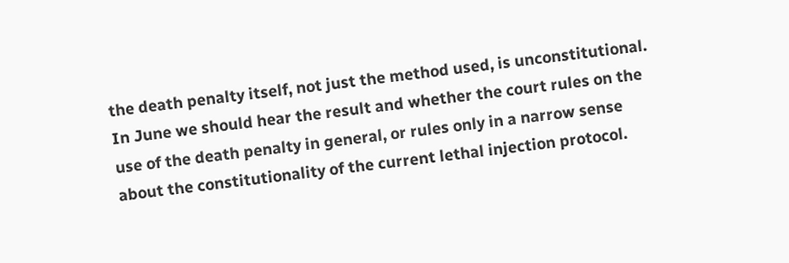the death penalty itself, not just the method used, is unconstitutional.  In June we should hear the result and whether the court rules on the use of the death penalty in general, or rules only in a narrow sense about the constitutionality of the current lethal injection protocol.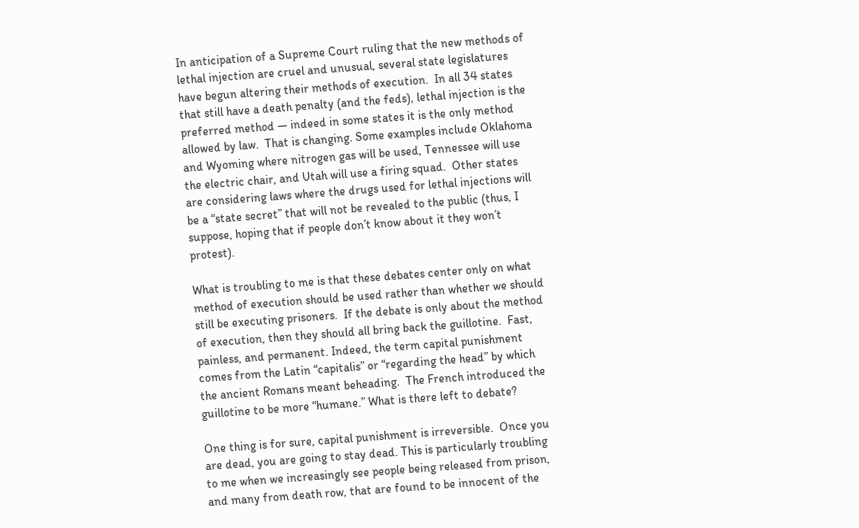In anticipation of a Supreme Court ruling that the new methods of lethal injection are cruel and unusual, several state legislatures have begun altering their methods of execution.  In all 34 states that still have a death penalty (and the feds), lethal injection is the preferred method — indeed in some states it is the only method allowed by law.  That is changing. Some examples include Oklahoma and Wyoming where nitrogen gas will be used, Tennessee will use the electric chair, and Utah will use a firing squad.  Other states are considering laws where the drugs used for lethal injections will be a “state secret” that will not be revealed to the public (thus, I suppose, hoping that if people don’t know about it they won’t protest).

What is troubling to me is that these debates center only on what method of execution should be used rather than whether we should still be executing prisoners.  If the debate is only about the method of execution, then they should all bring back the guillotine.  Fast, painless, and permanent. Indeed, the term capital punishment comes from the Latin “capitalis” or “regarding the head” by which the ancient Romans meant beheading.  The French introduced the guillotine to be more “humane.” What is there left to debate?

One thing is for sure, capital punishment is irreversible.  Once you are dead, you are going to stay dead. This is particularly troubling to me when we increasingly see people being released from prison, and many from death row, that are found to be innocent of the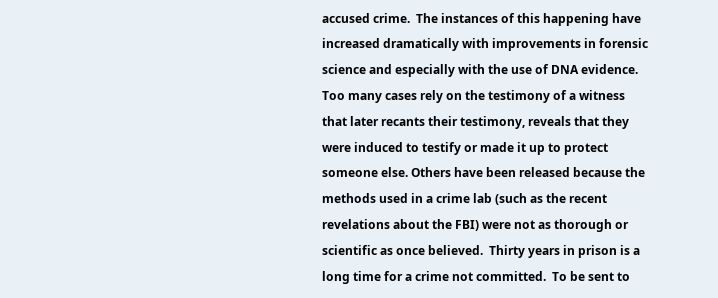accused crime.  The instances of this happening have increased dramatically with improvements in forensic science and especially with the use of DNA evidence.  Too many cases rely on the testimony of a witness that later recants their testimony, reveals that they were induced to testify or made it up to protect someone else. Others have been released because the methods used in a crime lab (such as the recent revelations about the FBI) were not as thorough or scientific as once believed.  Thirty years in prison is a long time for a crime not committed.  To be sent to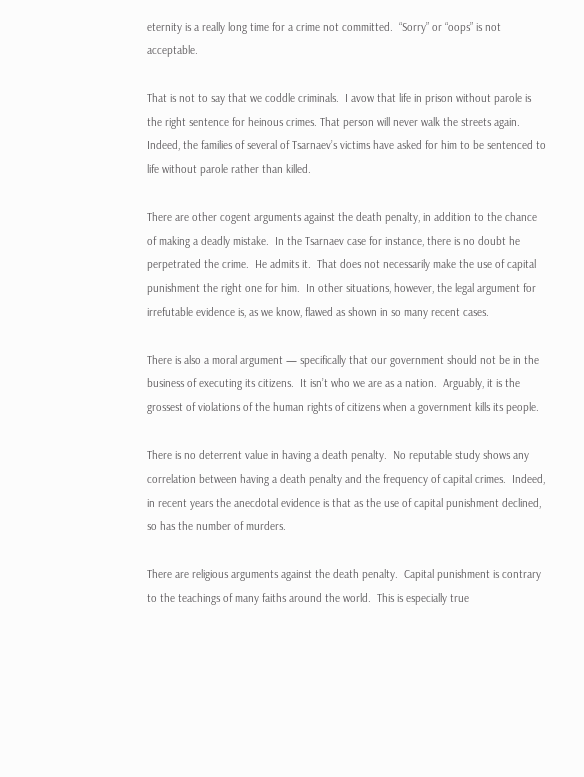eternity is a really long time for a crime not committed.  “Sorry” or “oops” is not acceptable.

That is not to say that we coddle criminals.  I avow that life in prison without parole is the right sentence for heinous crimes. That person will never walk the streets again.  Indeed, the families of several of Tsarnaev’s victims have asked for him to be sentenced to life without parole rather than killed.

There are other cogent arguments against the death penalty, in addition to the chance of making a deadly mistake.  In the Tsarnaev case for instance, there is no doubt he perpetrated the crime.  He admits it.  That does not necessarily make the use of capital punishment the right one for him.  In other situations, however, the legal argument for irrefutable evidence is, as we know, flawed as shown in so many recent cases.

There is also a moral argument — specifically that our government should not be in the business of executing its citizens.  It isn’t who we are as a nation.  Arguably, it is the grossest of violations of the human rights of citizens when a government kills its people.

There is no deterrent value in having a death penalty.  No reputable study shows any correlation between having a death penalty and the frequency of capital crimes.  Indeed, in recent years the anecdotal evidence is that as the use of capital punishment declined, so has the number of murders.

There are religious arguments against the death penalty.  Capital punishment is contrary to the teachings of many faiths around the world.  This is especially true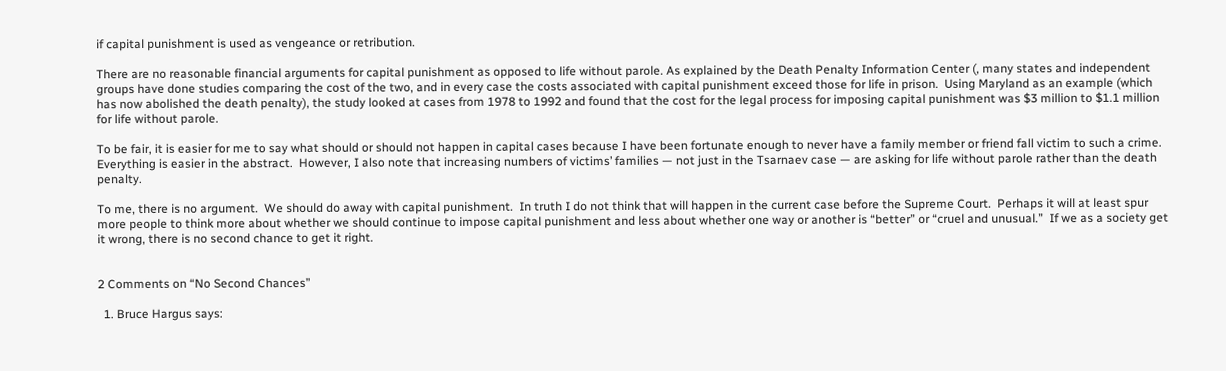if capital punishment is used as vengeance or retribution.

There are no reasonable financial arguments for capital punishment as opposed to life without parole. As explained by the Death Penalty Information Center (, many states and independent groups have done studies comparing the cost of the two, and in every case the costs associated with capital punishment exceed those for life in prison.  Using Maryland as an example (which has now abolished the death penalty), the study looked at cases from 1978 to 1992 and found that the cost for the legal process for imposing capital punishment was $3 million to $1.1 million for life without parole.

To be fair, it is easier for me to say what should or should not happen in capital cases because I have been fortunate enough to never have a family member or friend fall victim to such a crime. Everything is easier in the abstract.  However, I also note that increasing numbers of victims’ families — not just in the Tsarnaev case — are asking for life without parole rather than the death penalty.

To me, there is no argument.  We should do away with capital punishment.  In truth I do not think that will happen in the current case before the Supreme Court.  Perhaps it will at least spur more people to think more about whether we should continue to impose capital punishment and less about whether one way or another is “better” or “cruel and unusual.”  If we as a society get it wrong, there is no second chance to get it right.


2 Comments on “No Second Chances”

  1. Bruce Hargus says: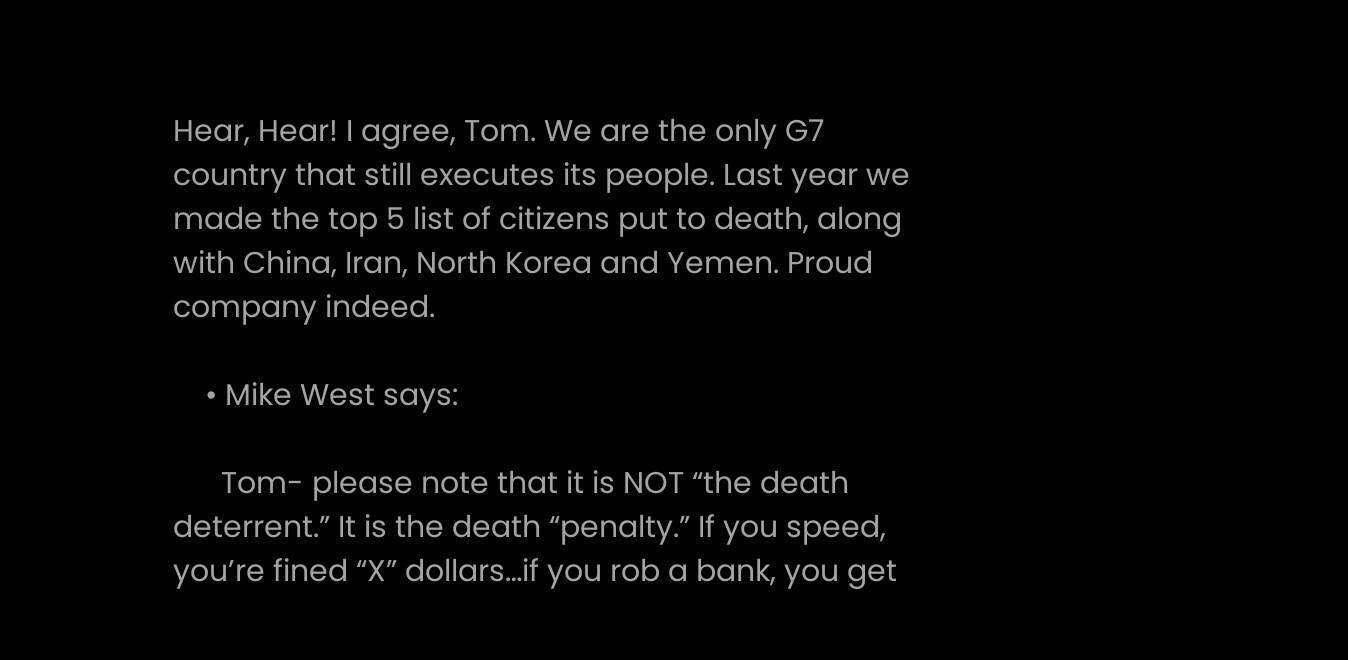Hear, Hear! I agree, Tom. We are the only G7 country that still executes its people. Last year we made the top 5 list of citizens put to death, along with China, Iran, North Korea and Yemen. Proud company indeed.

    • Mike West says:

      Tom- please note that it is NOT “the death deterrent.” It is the death “penalty.” If you speed, you’re fined “X” dollars…if you rob a bank, you get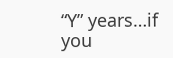“Y” years…if you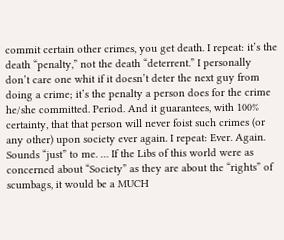commit certain other crimes, you get death. I repeat: it’s the death “penalty,” not the death “deterrent.” I personally don’t care one whit if it doesn’t deter the next guy from doing a crime; it’s the penalty a person does for the crime he/she committed. Period. And it guarantees, with 100% certainty, that that person will never foist such crimes (or any other) upon society ever again. I repeat: Ever. Again. Sounds “just” to me. … If the Libs of this world were as concerned about “Society” as they are about the “rights” of scumbags, it would be a MUCH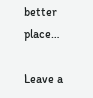better place…

Leave a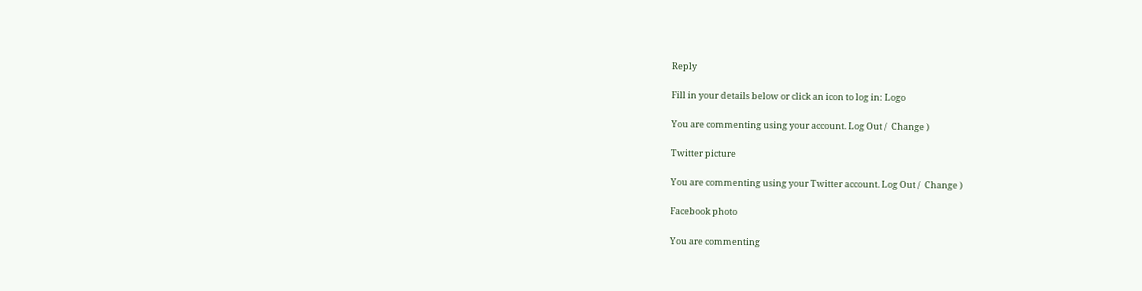Reply

Fill in your details below or click an icon to log in: Logo

You are commenting using your account. Log Out /  Change )

Twitter picture

You are commenting using your Twitter account. Log Out /  Change )

Facebook photo

You are commenting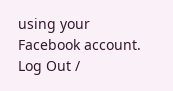using your Facebook account. Log Out /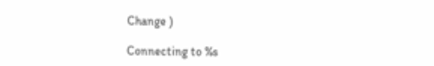Change )

Connecting to %s